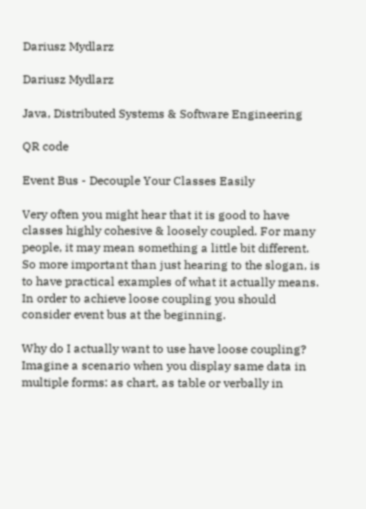Dariusz Mydlarz

Dariusz Mydlarz

Java, Distributed Systems & Software Engineering

QR code

Event Bus - Decouple Your Classes Easily

Very often you might hear that it is good to have classes highly cohesive & loosely coupled. For many people, it may mean something a little bit different. So more important than just hearing to the slogan, is to have practical examples of what it actually means. In order to achieve loose coupling you should consider event bus at the beginning.

Why do I actually want to use have loose coupling? Imagine a scenario when you display same data in multiple forms: as chart, as table or verbally in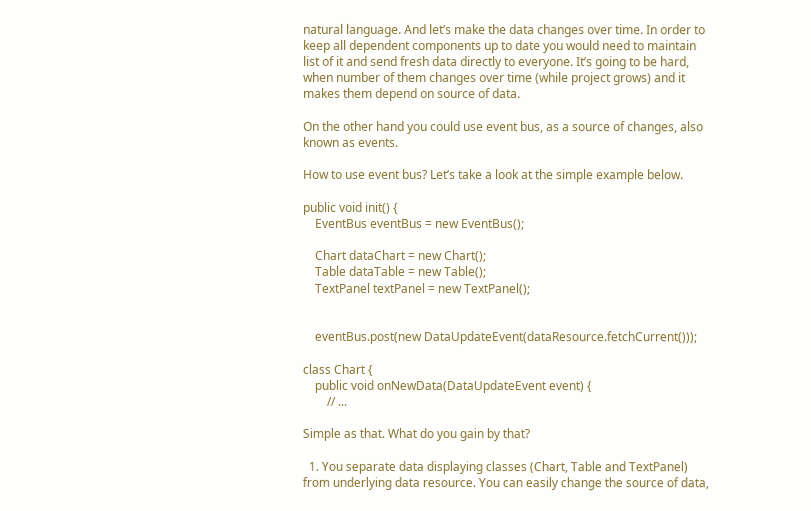natural language. And let’s make the data changes over time. In order to keep all dependent components up to date you would need to maintain list of it and send fresh data directly to everyone. It’s going to be hard, when number of them changes over time (while project grows) and it makes them depend on source of data.

On the other hand you could use event bus, as a source of changes, also known as events.

How to use event bus? Let’s take a look at the simple example below.

public void init() {
    EventBus eventBus = new EventBus();

    Chart dataChart = new Chart();
    Table dataTable = new Table();
    TextPanel textPanel = new TextPanel();


    eventBus.post(new DataUpdateEvent(dataResource.fetchCurrent()));

class Chart {
    public void onNewData(DataUpdateEvent event) {
        // ...

Simple as that. What do you gain by that?

  1. You separate data displaying classes (Chart, Table and TextPanel) from underlying data resource. You can easily change the source of data,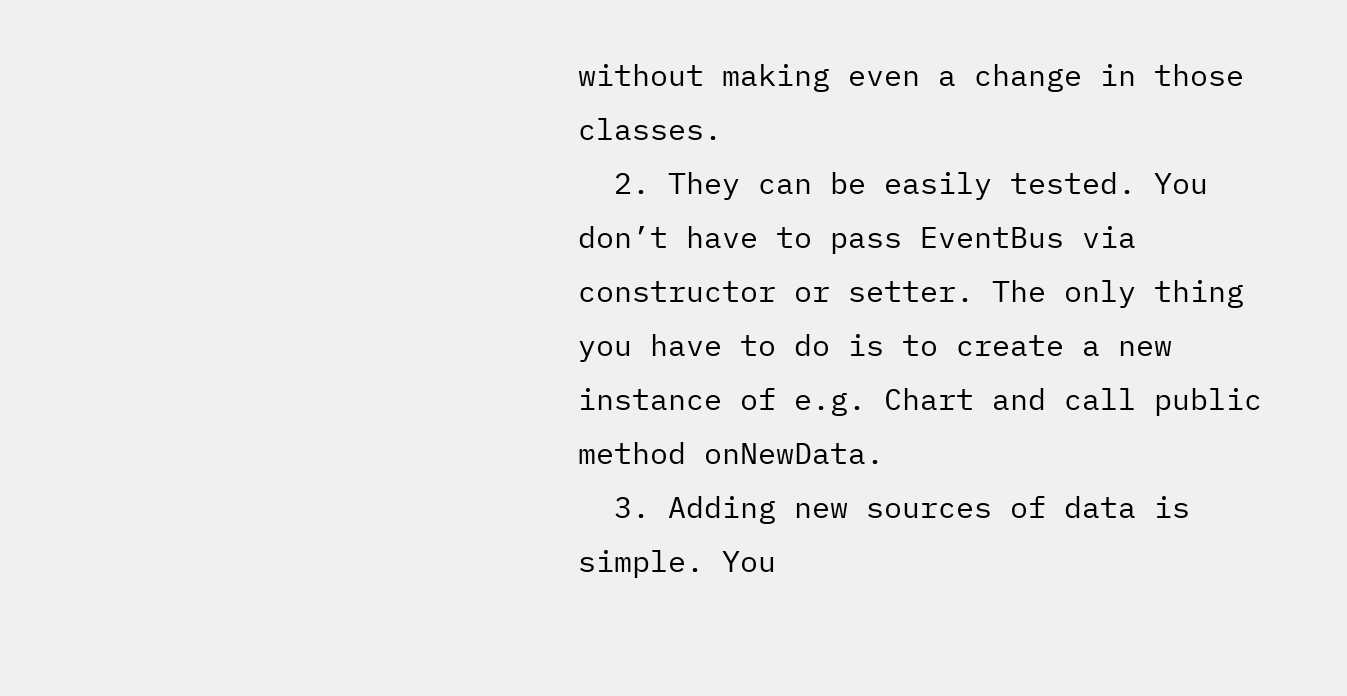without making even a change in those classes.
  2. They can be easily tested. You don’t have to pass EventBus via constructor or setter. The only thing you have to do is to create a new instance of e.g. Chart and call public method onNewData.
  3. Adding new sources of data is simple. You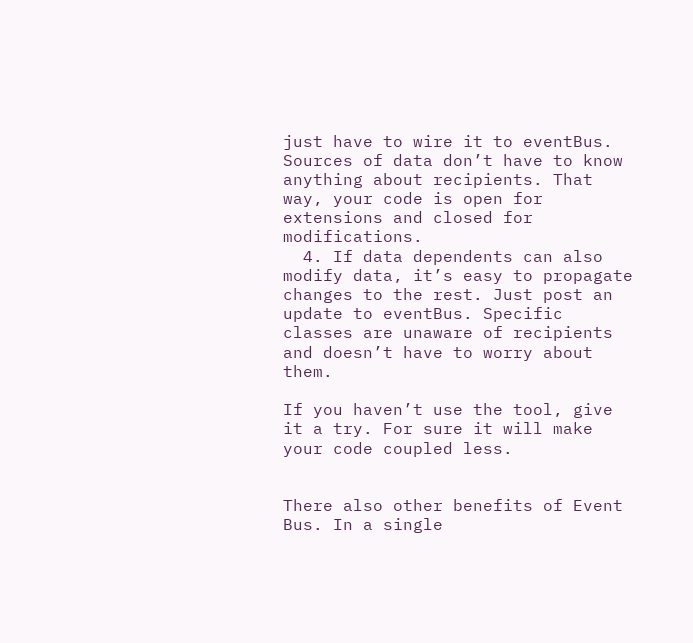just have to wire it to eventBus. Sources of data don’t have to know anything about recipients. That way, your code is open for extensions and closed for modifications.
  4. If data dependents can also modify data, it’s easy to propagate changes to the rest. Just post an update to eventBus. Specific classes are unaware of recipients and doesn’t have to worry about them.

If you haven’t use the tool, give it a try. For sure it will make your code coupled less.


There also other benefits of Event Bus. In a single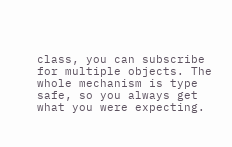class, you can subscribe for multiple objects. The whole mechanism is type safe, so you always get what you were expecting.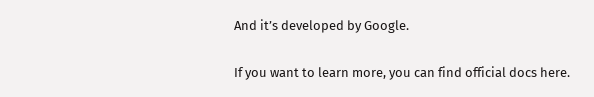And it’s developed by Google.

If you want to learn more, you can find official docs here.